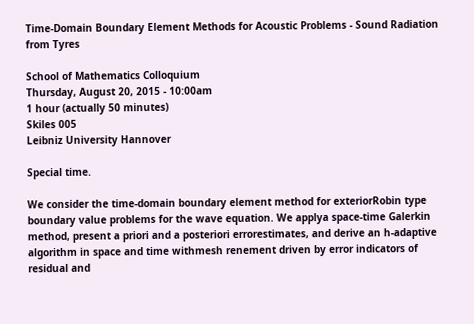Time-Domain Boundary Element Methods for Acoustic Problems - Sound Radiation from Tyres

School of Mathematics Colloquium
Thursday, August 20, 2015 - 10:00am
1 hour (actually 50 minutes)
Skiles 005
Leibniz University Hannover

Special time.

We consider the time-domain boundary element method for exteriorRobin type boundary value problems for the wave equation. We applya space-time Galerkin method, present a priori and a posteriori errorestimates, and derive an h-adaptive algorithm in space and time withmesh renement driven by error indicators of residual and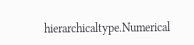hierarchicaltype.Numerical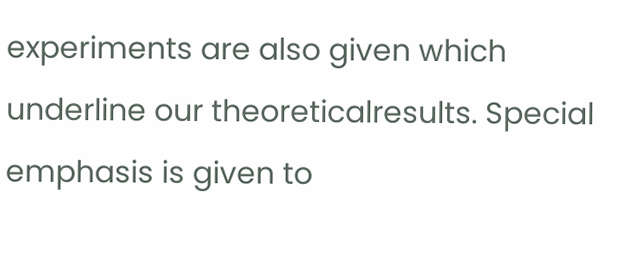experiments are also given which underline our theoreticalresults. Special emphasis is given to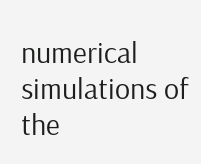numerical simulations of the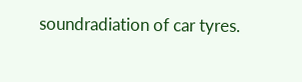soundradiation of car tyres.